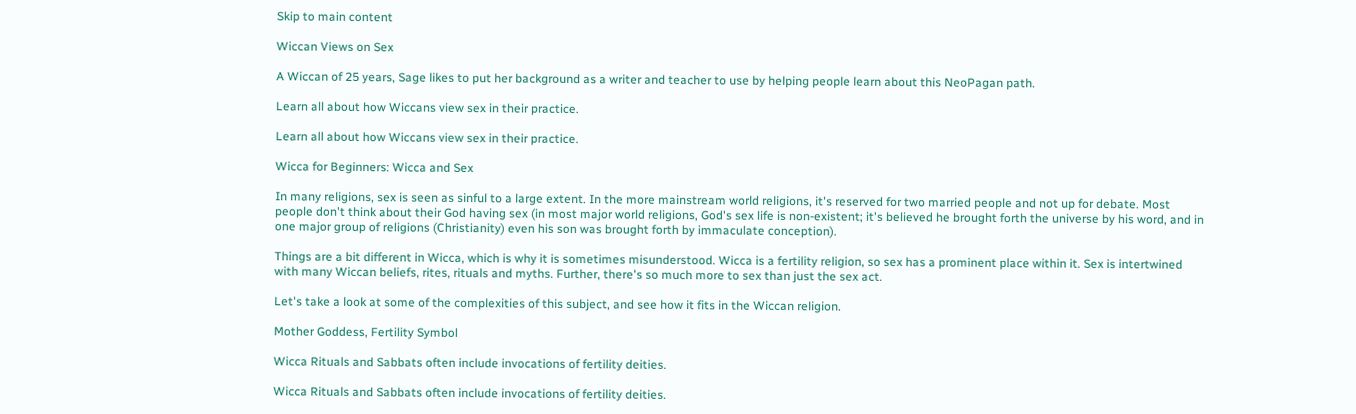Skip to main content

Wiccan Views on Sex

A Wiccan of 25 years, Sage likes to put her background as a writer and teacher to use by helping people learn about this NeoPagan path.

Learn all about how Wiccans view sex in their practice.

Learn all about how Wiccans view sex in their practice.

Wicca for Beginners: Wicca and Sex

In many religions, sex is seen as sinful to a large extent. In the more mainstream world religions, it's reserved for two married people and not up for debate. Most people don't think about their God having sex (in most major world religions, God's sex life is non-existent; it's believed he brought forth the universe by his word, and in one major group of religions (Christianity) even his son was brought forth by immaculate conception).

Things are a bit different in Wicca, which is why it is sometimes misunderstood. Wicca is a fertility religion, so sex has a prominent place within it. Sex is intertwined with many Wiccan beliefs, rites, rituals and myths. Further, there's so much more to sex than just the sex act.

Let's take a look at some of the complexities of this subject, and see how it fits in the Wiccan religion.

Mother Goddess, Fertility Symbol

Wicca Rituals and Sabbats often include invocations of fertility deities.

Wicca Rituals and Sabbats often include invocations of fertility deities.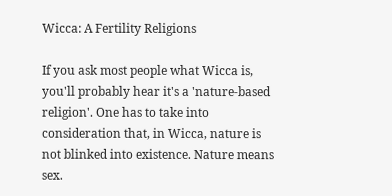Wicca: A Fertility Religions

If you ask most people what Wicca is, you'll probably hear it's a 'nature-based religion'. One has to take into consideration that, in Wicca, nature is not blinked into existence. Nature means sex.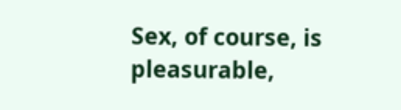Sex, of course, is pleasurable,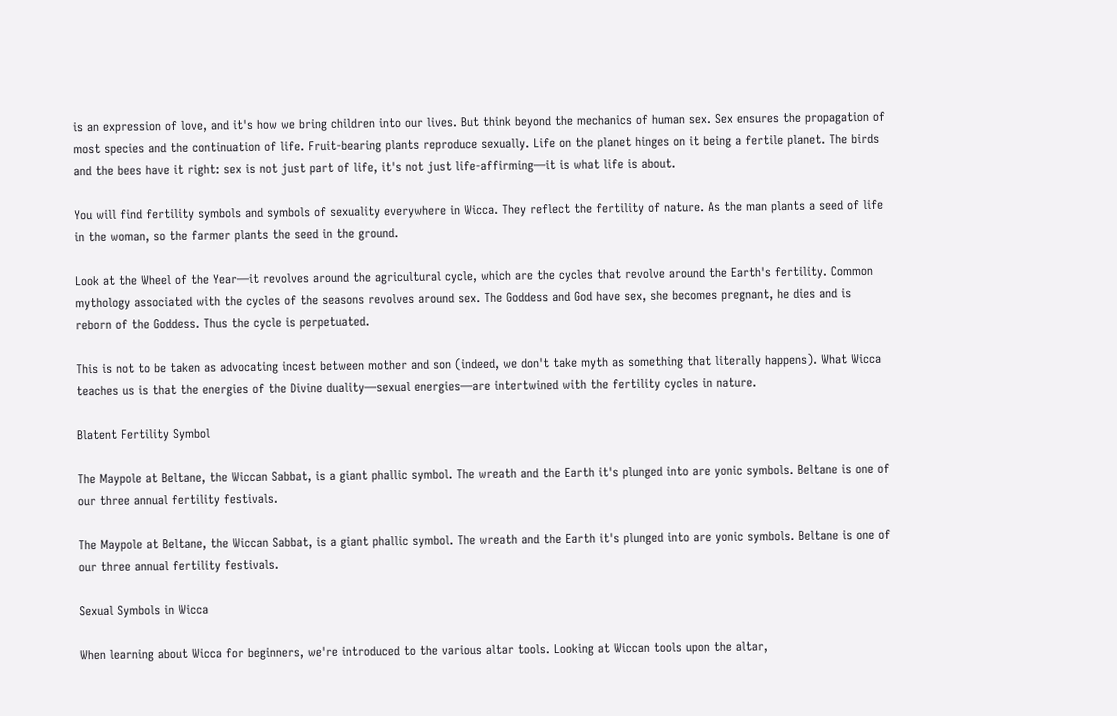is an expression of love, and it's how we bring children into our lives. But think beyond the mechanics of human sex. Sex ensures the propagation of most species and the continuation of life. Fruit-bearing plants reproduce sexually. Life on the planet hinges on it being a fertile planet. The birds and the bees have it right: sex is not just part of life, it's not just life-affirming—it is what life is about.

You will find fertility symbols and symbols of sexuality everywhere in Wicca. They reflect the fertility of nature. As the man plants a seed of life in the woman, so the farmer plants the seed in the ground.

Look at the Wheel of the Year—it revolves around the agricultural cycle, which are the cycles that revolve around the Earth's fertility. Common mythology associated with the cycles of the seasons revolves around sex. The Goddess and God have sex, she becomes pregnant, he dies and is reborn of the Goddess. Thus the cycle is perpetuated.

This is not to be taken as advocating incest between mother and son (indeed, we don't take myth as something that literally happens). What Wicca teaches us is that the energies of the Divine duality—sexual energies—are intertwined with the fertility cycles in nature.

Blatent Fertility Symbol

The Maypole at Beltane, the Wiccan Sabbat, is a giant phallic symbol. The wreath and the Earth it's plunged into are yonic symbols. Beltane is one of our three annual fertility festivals.

The Maypole at Beltane, the Wiccan Sabbat, is a giant phallic symbol. The wreath and the Earth it's plunged into are yonic symbols. Beltane is one of our three annual fertility festivals.

Sexual Symbols in Wicca

When learning about Wicca for beginners, we're introduced to the various altar tools. Looking at Wiccan tools upon the altar,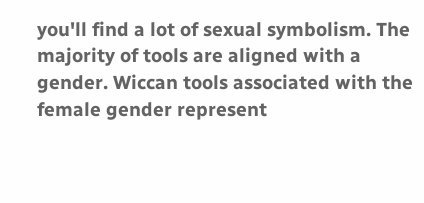you'll find a lot of sexual symbolism. The majority of tools are aligned with a gender. Wiccan tools associated with the female gender represent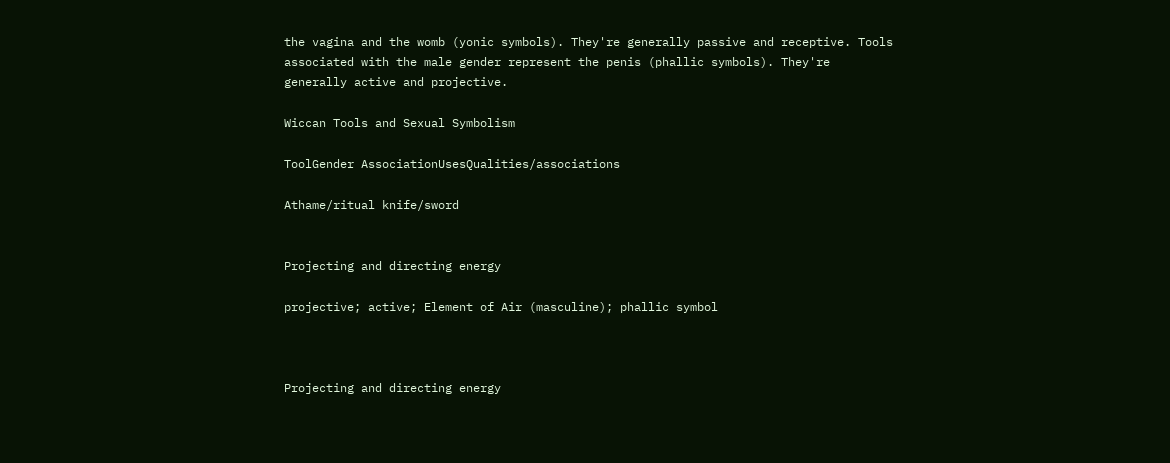the vagina and the womb (yonic symbols). They're generally passive and receptive. Tools associated with the male gender represent the penis (phallic symbols). They're generally active and projective.

Wiccan Tools and Sexual Symbolism

ToolGender AssociationUsesQualities/associations

Athame/ritual knife/sword


Projecting and directing energy

projective; active; Element of Air (masculine); phallic symbol



Projecting and directing energy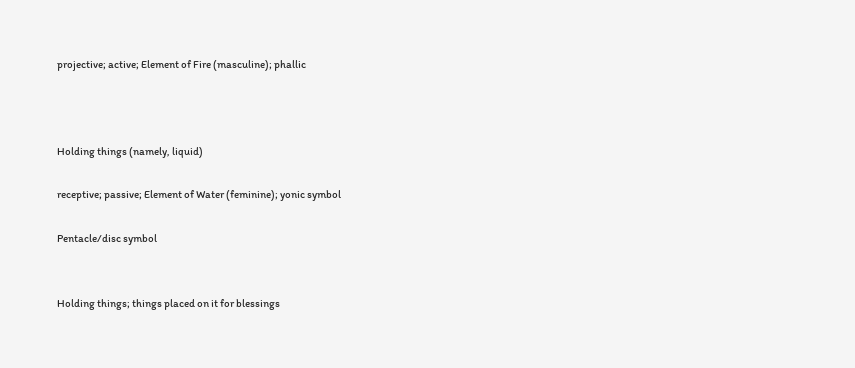projective; active; Element of Fire (masculine); phallic



Holding things (namely, liquid)

receptive; passive; Element of Water (feminine); yonic symbol

Pentacle/disc symbol


Holding things; things placed on it for blessings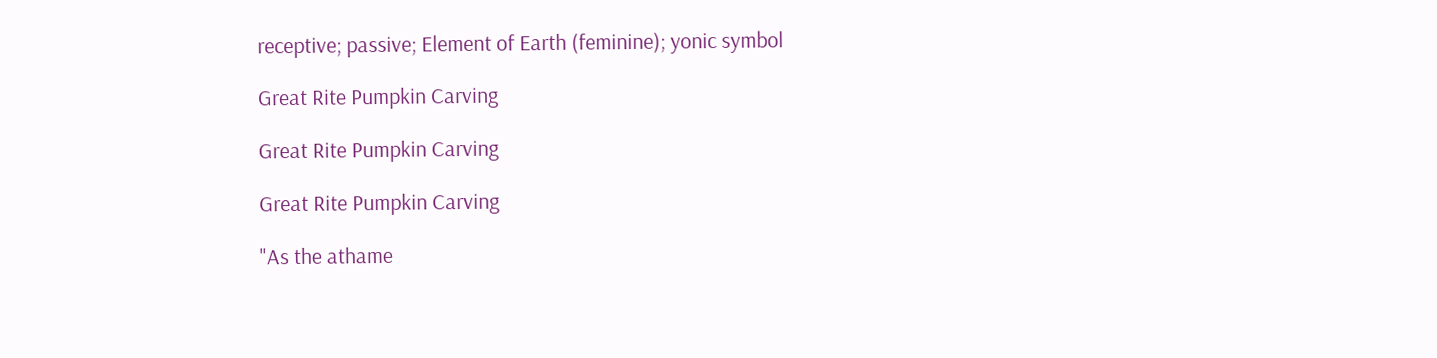receptive; passive; Element of Earth (feminine); yonic symbol

Great Rite Pumpkin Carving

Great Rite Pumpkin Carving

Great Rite Pumpkin Carving

"As the athame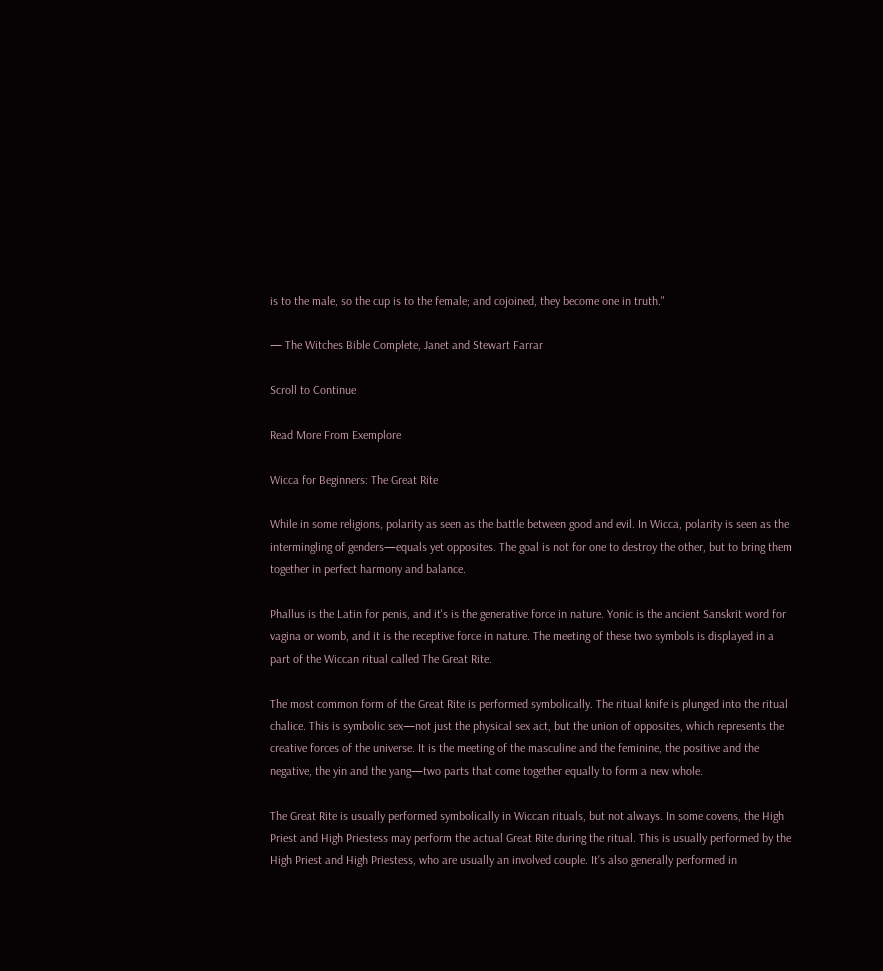is to the male, so the cup is to the female; and cojoined, they become one in truth."

— The Witches Bible Complete, Janet and Stewart Farrar

Scroll to Continue

Read More From Exemplore

Wicca for Beginners: The Great Rite

While in some religions, polarity as seen as the battle between good and evil. In Wicca, polarity is seen as the intermingling of genders—equals yet opposites. The goal is not for one to destroy the other, but to bring them together in perfect harmony and balance.

Phallus is the Latin for penis, and it's is the generative force in nature. Yonic is the ancient Sanskrit word for vagina or womb, and it is the receptive force in nature. The meeting of these two symbols is displayed in a part of the Wiccan ritual called The Great Rite.

The most common form of the Great Rite is performed symbolically. The ritual knife is plunged into the ritual chalice. This is symbolic sex—not just the physical sex act, but the union of opposites, which represents the creative forces of the universe. It is the meeting of the masculine and the feminine, the positive and the negative, the yin and the yang—two parts that come together equally to form a new whole.

The Great Rite is usually performed symbolically in Wiccan rituals, but not always. In some covens, the High Priest and High Priestess may perform the actual Great Rite during the ritual. This is usually performed by the High Priest and High Priestess, who are usually an involved couple. It's also generally performed in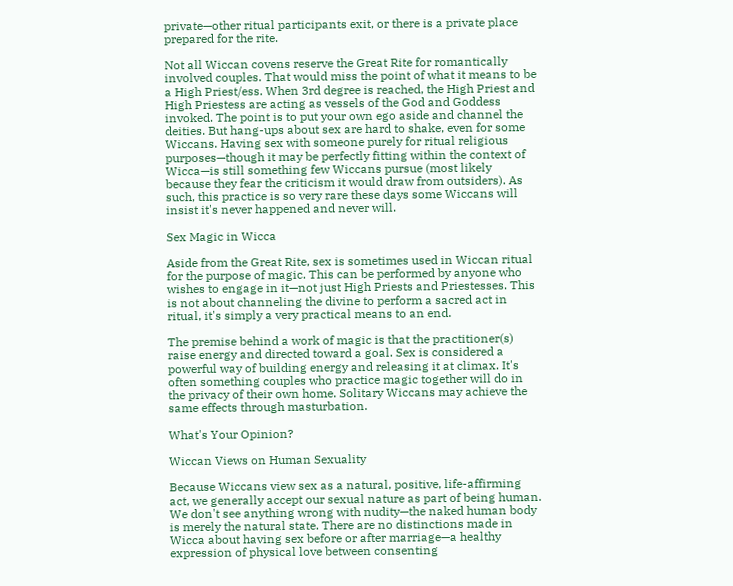private—other ritual participants exit, or there is a private place prepared for the rite.

Not all Wiccan covens reserve the Great Rite for romantically involved couples. That would miss the point of what it means to be a High Priest/ess. When 3rd degree is reached, the High Priest and High Priestess are acting as vessels of the God and Goddess invoked. The point is to put your own ego aside and channel the deities. But hang-ups about sex are hard to shake, even for some Wiccans. Having sex with someone purely for ritual religious purposes—though it may be perfectly fitting within the context of Wicca—is still something few Wiccans pursue (most likely because they fear the criticism it would draw from outsiders). As such, this practice is so very rare these days some Wiccans will insist it's never happened and never will.

Sex Magic in Wicca

Aside from the Great Rite, sex is sometimes used in Wiccan ritual for the purpose of magic. This can be performed by anyone who wishes to engage in it—not just High Priests and Priestesses. This is not about channeling the divine to perform a sacred act in ritual, it's simply a very practical means to an end.

The premise behind a work of magic is that the practitioner(s) raise energy and directed toward a goal. Sex is considered a powerful way of building energy and releasing it at climax. It's often something couples who practice magic together will do in the privacy of their own home. Solitary Wiccans may achieve the same effects through masturbation.

What's Your Opinion?

Wiccan Views on Human Sexuality

Because Wiccans view sex as a natural, positive, life-affirming act, we generally accept our sexual nature as part of being human. We don't see anything wrong with nudity—the naked human body is merely the natural state. There are no distinctions made in Wicca about having sex before or after marriage—a healthy expression of physical love between consenting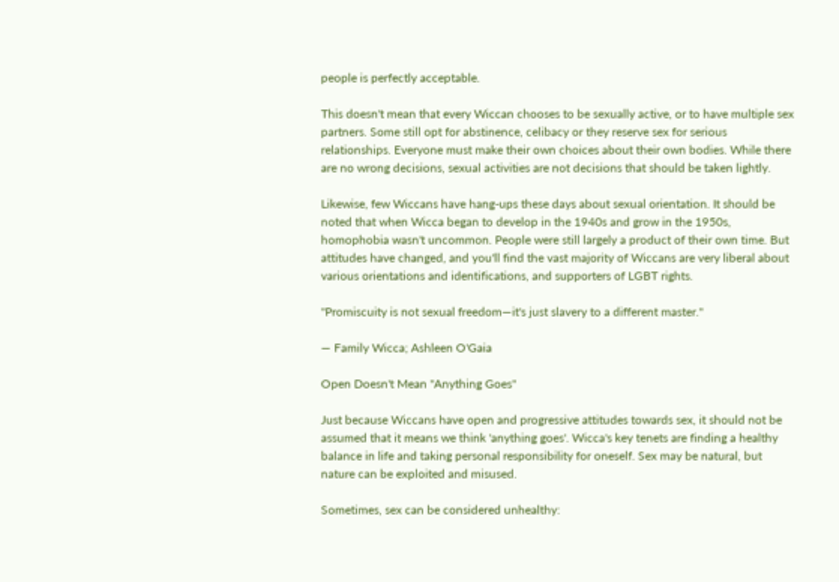people is perfectly acceptable.

This doesn't mean that every Wiccan chooses to be sexually active, or to have multiple sex partners. Some still opt for abstinence, celibacy or they reserve sex for serious relationships. Everyone must make their own choices about their own bodies. While there are no wrong decisions, sexual activities are not decisions that should be taken lightly.

Likewise, few Wiccans have hang-ups these days about sexual orientation. It should be noted that when Wicca began to develop in the 1940s and grow in the 1950s, homophobia wasn't uncommon. People were still largely a product of their own time. But attitudes have changed, and you'll find the vast majority of Wiccans are very liberal about various orientations and identifications, and supporters of LGBT rights.

"Promiscuity is not sexual freedom—it's just slavery to a different master."

— Family Wicca; Ashleen O'Gaia

Open Doesn't Mean "Anything Goes"

Just because Wiccans have open and progressive attitudes towards sex, it should not be assumed that it means we think 'anything goes'. Wicca's key tenets are finding a healthy balance in life and taking personal responsibility for oneself. Sex may be natural, but nature can be exploited and misused.

Sometimes, sex can be considered unhealthy: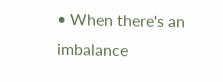• When there's an imbalance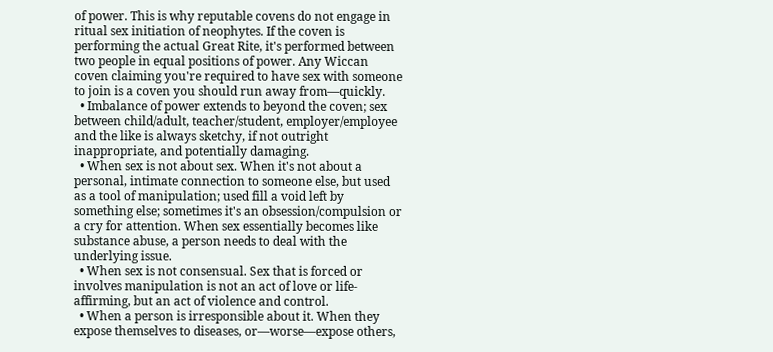of power. This is why reputable covens do not engage in ritual sex initiation of neophytes. If the coven is performing the actual Great Rite, it's performed between two people in equal positions of power. Any Wiccan coven claiming you're required to have sex with someone to join is a coven you should run away from—quickly.
  • Imbalance of power extends to beyond the coven; sex between child/adult, teacher/student, employer/employee and the like is always sketchy, if not outright inappropriate, and potentially damaging.
  • When sex is not about sex. When it's not about a personal, intimate connection to someone else, but used as a tool of manipulation; used fill a void left by something else; sometimes it's an obsession/compulsion or a cry for attention. When sex essentially becomes like substance abuse, a person needs to deal with the underlying issue.
  • When sex is not consensual. Sex that is forced or involves manipulation is not an act of love or life-affirming, but an act of violence and control.
  • When a person is irresponsible about it. When they expose themselves to diseases, or—worse—expose others,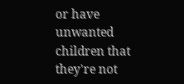or have unwanted children that they're not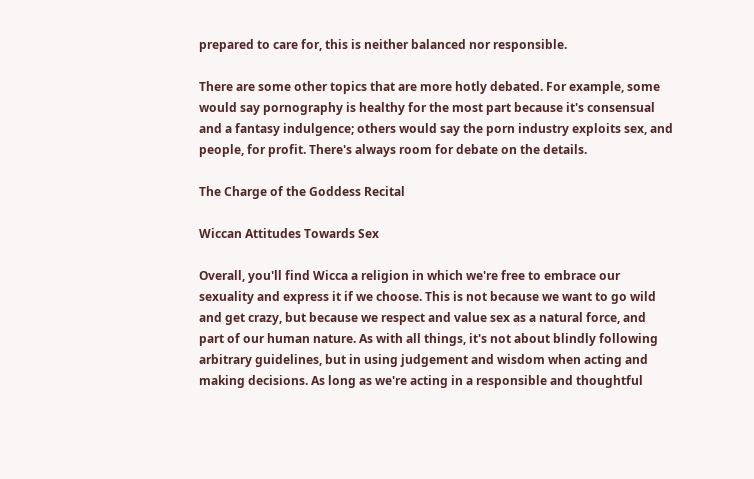prepared to care for, this is neither balanced nor responsible.

There are some other topics that are more hotly debated. For example, some would say pornography is healthy for the most part because it's consensual and a fantasy indulgence; others would say the porn industry exploits sex, and people, for profit. There's always room for debate on the details.

The Charge of the Goddess Recital

Wiccan Attitudes Towards Sex

Overall, you'll find Wicca a religion in which we're free to embrace our sexuality and express it if we choose. This is not because we want to go wild and get crazy, but because we respect and value sex as a natural force, and part of our human nature. As with all things, it's not about blindly following arbitrary guidelines, but in using judgement and wisdom when acting and making decisions. As long as we're acting in a responsible and thoughtful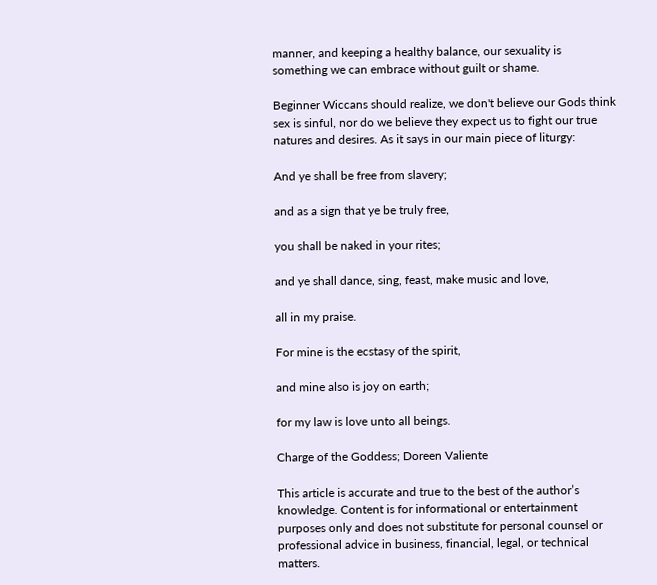manner, and keeping a healthy balance, our sexuality is something we can embrace without guilt or shame.

Beginner Wiccans should realize, we don't believe our Gods think sex is sinful, nor do we believe they expect us to fight our true natures and desires. As it says in our main piece of liturgy:

And ye shall be free from slavery;

and as a sign that ye be truly free,

you shall be naked in your rites;

and ye shall dance, sing, feast, make music and love,

all in my praise.

For mine is the ecstasy of the spirit,

and mine also is joy on earth;

for my law is love unto all beings.

Charge of the Goddess; Doreen Valiente

This article is accurate and true to the best of the author’s knowledge. Content is for informational or entertainment purposes only and does not substitute for personal counsel or professional advice in business, financial, legal, or technical matters.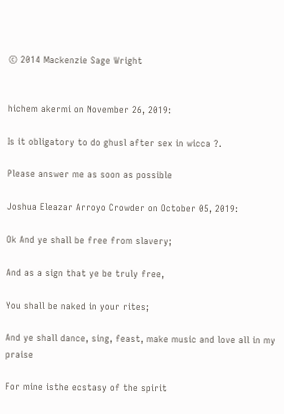© 2014 Mackenzie Sage Wright


hichem akermi on November 26, 2019:

Is it obligatory to do ghusl after sex in wicca ?.

Please answer me as soon as possible

Joshua Eleazar Arroyo Crowder on October 05, 2019:

Ok And ye shall be free from slavery;

And as a sign that ye be truly free,

You shall be naked in your rites;

And ye shall dance, sing, feast, make music and love all in my praise

For mine isthe ecstasy of the spirit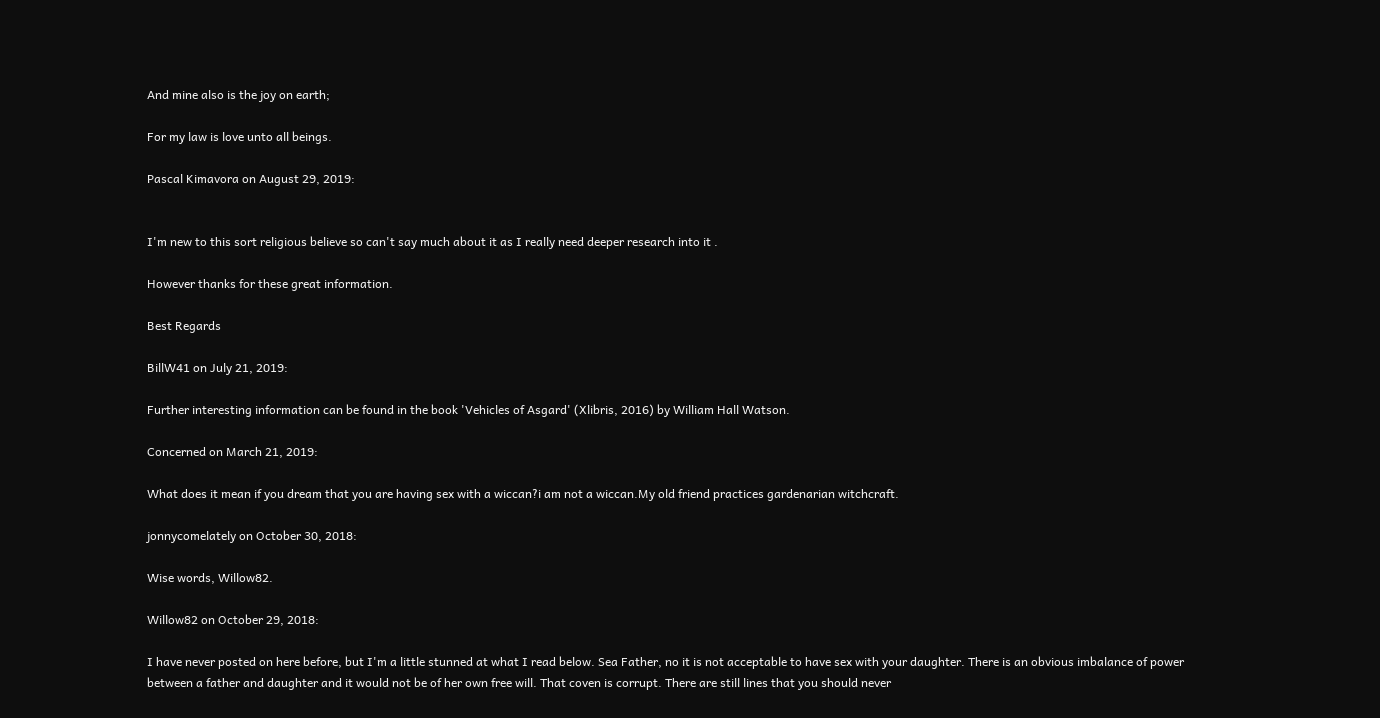And mine also is the joy on earth;

For my law is love unto all beings.

Pascal Kimavora on August 29, 2019:


I'm new to this sort religious believe so can't say much about it as I really need deeper research into it .

However thanks for these great information.

Best Regards

BillW41 on July 21, 2019:

Further interesting information can be found in the book 'Vehicles of Asgard' (Xlibris, 2016) by William Hall Watson.

Concerned on March 21, 2019:

What does it mean if you dream that you are having sex with a wiccan?i am not a wiccan.My old friend practices gardenarian witchcraft.

jonnycomelately on October 30, 2018:

Wise words, Willow82.

Willow82 on October 29, 2018:

I have never posted on here before, but I'm a little stunned at what I read below. Sea Father, no it is not acceptable to have sex with your daughter. There is an obvious imbalance of power between a father and daughter and it would not be of her own free will. That coven is corrupt. There are still lines that you should never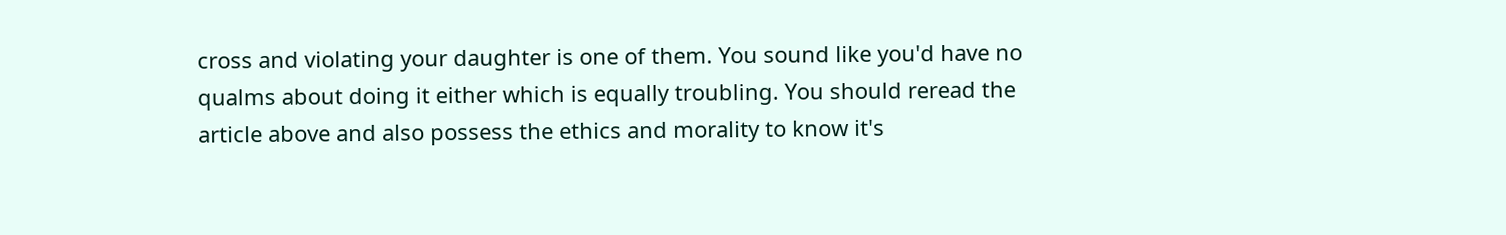cross and violating your daughter is one of them. You sound like you'd have no qualms about doing it either which is equally troubling. You should reread the article above and also possess the ethics and morality to know it's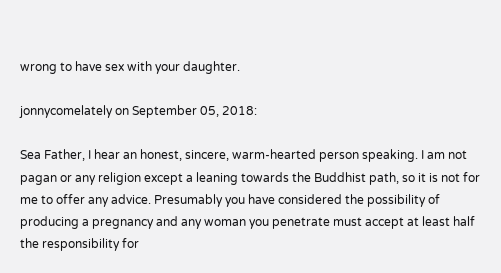wrong to have sex with your daughter.

jonnycomelately on September 05, 2018:

Sea Father, I hear an honest, sincere, warm-hearted person speaking. I am not pagan or any religion except a leaning towards the Buddhist path, so it is not for me to offer any advice. Presumably you have considered the possibility of producing a pregnancy and any woman you penetrate must accept at least half the responsibility for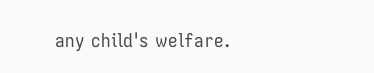any child's welfare.